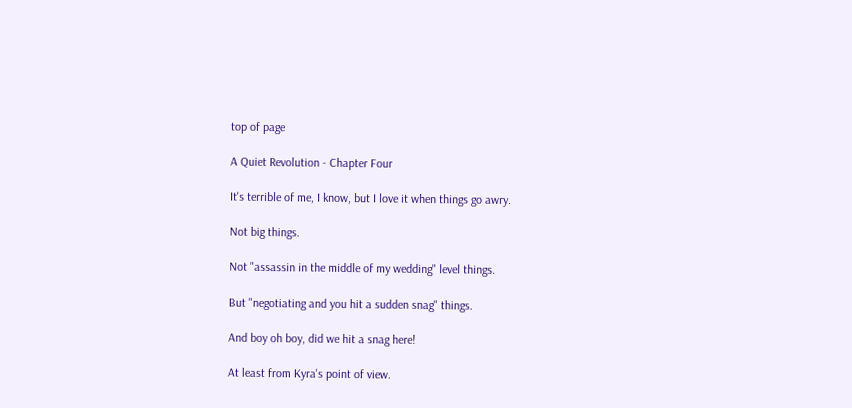top of page

A Quiet Revolution - Chapter Four

It's terrible of me, I know, but I love it when things go awry.

Not big things.

Not "assassin in the middle of my wedding" level things.

But "negotiating and you hit a sudden snag" things.

And boy oh boy, did we hit a snag here!

At least from Kyra's point of view.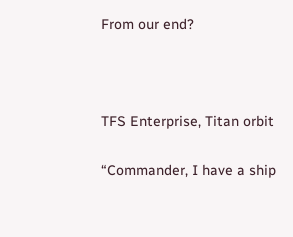From our end?



TFS Enterprise, Titan orbit

“Commander, I have a ship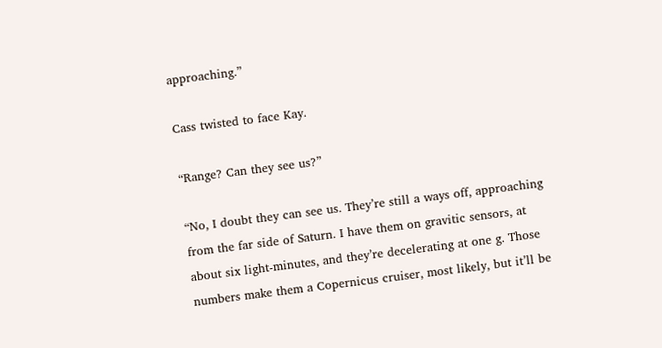approaching.”

Cass twisted to face Kay.

“Range? Can they see us?”

“No, I doubt they can see us. They’re still a ways off, approaching from the far side of Saturn. I have them on gravitic sensors, at about six light-minutes, and they’re decelerating at one g. Those numbers make them a Copernicus cruiser, most likely, but it’ll be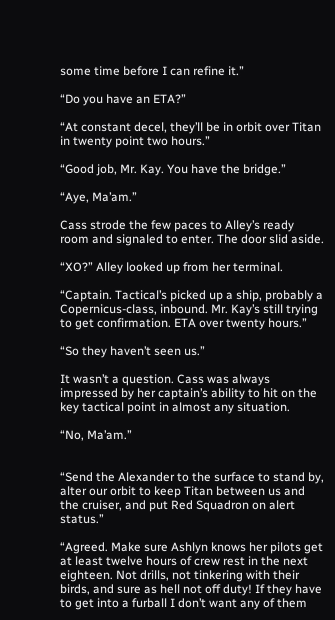some time before I can refine it.”

“Do you have an ETA?”

“At constant decel, they’ll be in orbit over Titan in twenty point two hours.”

“Good job, Mr. Kay. You have the bridge.”

“Aye, Ma’am.”

Cass strode the few paces to Alley’s ready room and signaled to enter. The door slid aside.

“XO?” Alley looked up from her terminal.

“Captain. Tactical’s picked up a ship, probably a Copernicus-class, inbound. Mr. Kay’s still trying to get confirmation. ETA over twenty hours.”

“So they haven’t seen us.”

It wasn’t a question. Cass was always impressed by her captain’s ability to hit on the key tactical point in almost any situation.

“No, Ma’am.”


“Send the Alexander to the surface to stand by, alter our orbit to keep Titan between us and the cruiser, and put Red Squadron on alert status.”

“Agreed. Make sure Ashlyn knows her pilots get at least twelve hours of crew rest in the next eighteen. Not drills, not tinkering with their birds, and sure as hell not off duty! If they have to get into a furball I don’t want any of them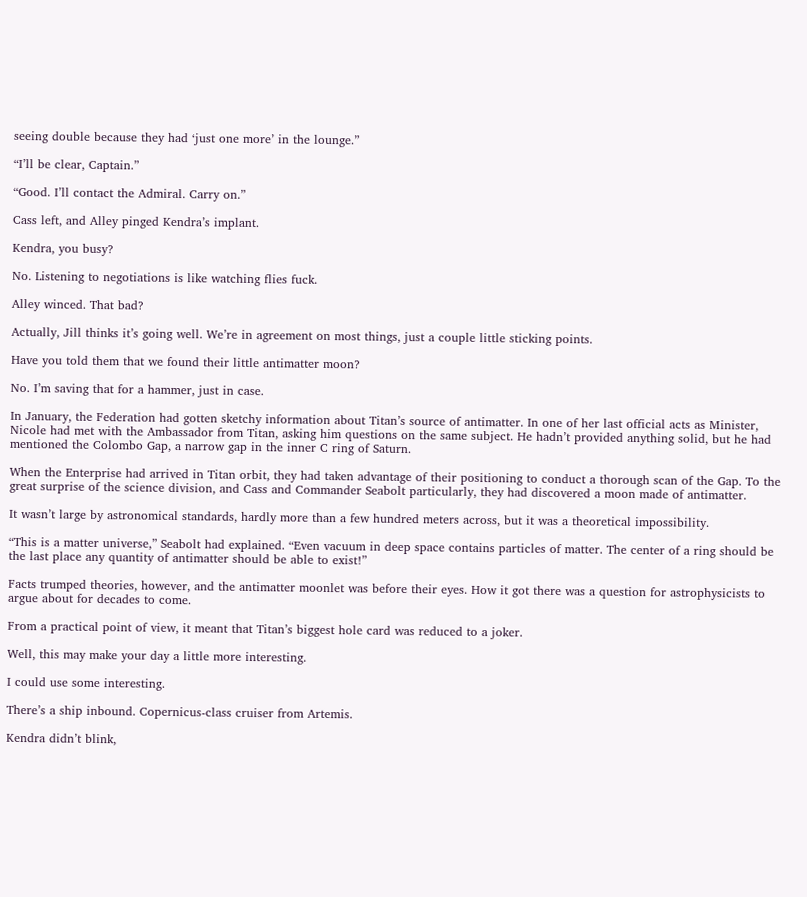seeing double because they had ‘just one more’ in the lounge.”

“I’ll be clear, Captain.”

“Good. I’ll contact the Admiral. Carry on.”

Cass left, and Alley pinged Kendra’s implant.

Kendra, you busy?

No. Listening to negotiations is like watching flies fuck.

Alley winced. That bad?

Actually, Jill thinks it’s going well. We’re in agreement on most things, just a couple little sticking points.

Have you told them that we found their little antimatter moon?

No. I’m saving that for a hammer, just in case.

In January, the Federation had gotten sketchy information about Titan’s source of antimatter. In one of her last official acts as Minister, Nicole had met with the Ambassador from Titan, asking him questions on the same subject. He hadn’t provided anything solid, but he had mentioned the Colombo Gap, a narrow gap in the inner C ring of Saturn.

When the Enterprise had arrived in Titan orbit, they had taken advantage of their positioning to conduct a thorough scan of the Gap. To the great surprise of the science division, and Cass and Commander Seabolt particularly, they had discovered a moon made of antimatter.

It wasn’t large by astronomical standards, hardly more than a few hundred meters across, but it was a theoretical impossibility.

“This is a matter universe,” Seabolt had explained. “Even vacuum in deep space contains particles of matter. The center of a ring should be the last place any quantity of antimatter should be able to exist!”

Facts trumped theories, however, and the antimatter moonlet was before their eyes. How it got there was a question for astrophysicists to argue about for decades to come.

From a practical point of view, it meant that Titan’s biggest hole card was reduced to a joker.

Well, this may make your day a little more interesting.

I could use some interesting.

There’s a ship inbound. Copernicus-class cruiser from Artemis.

Kendra didn’t blink,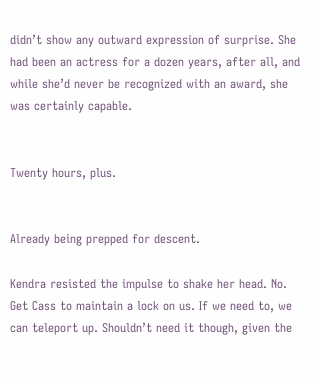didn’t show any outward expression of surprise. She had been an actress for a dozen years, after all, and while she’d never be recognized with an award, she was certainly capable.


Twenty hours, plus.


Already being prepped for descent.

Kendra resisted the impulse to shake her head. No. Get Cass to maintain a lock on us. If we need to, we can teleport up. Shouldn’t need it though, given the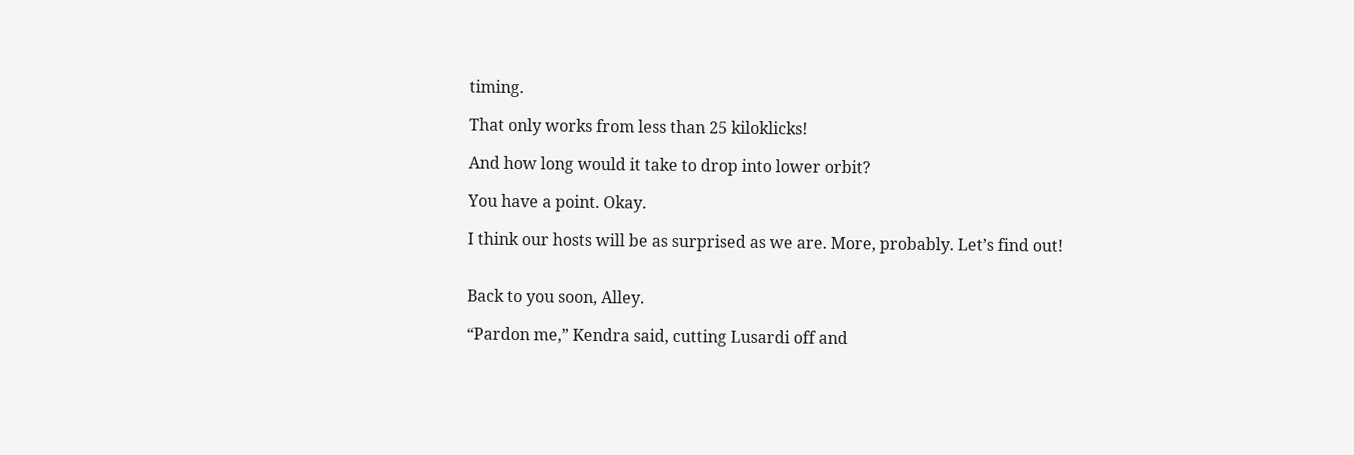timing.

That only works from less than 25 kiloklicks!

And how long would it take to drop into lower orbit?

You have a point. Okay.

I think our hosts will be as surprised as we are. More, probably. Let’s find out!


Back to you soon, Alley.

“Pardon me,” Kendra said, cutting Lusardi off and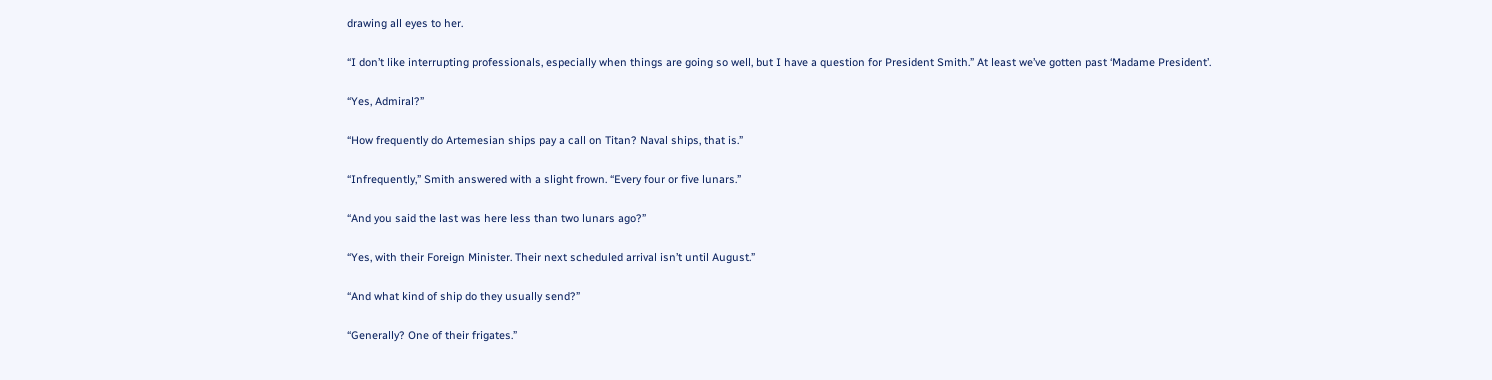drawing all eyes to her.

“I don’t like interrupting professionals, especially when things are going so well, but I have a question for President Smith.” At least we’ve gotten past ‘Madame President’.

“Yes, Admiral?”

“How frequently do Artemesian ships pay a call on Titan? Naval ships, that is.”

“Infrequently,” Smith answered with a slight frown. “Every four or five lunars.”

“And you said the last was here less than two lunars ago?”

“Yes, with their Foreign Minister. Their next scheduled arrival isn’t until August.”

“And what kind of ship do they usually send?”

“Generally? One of their frigates.”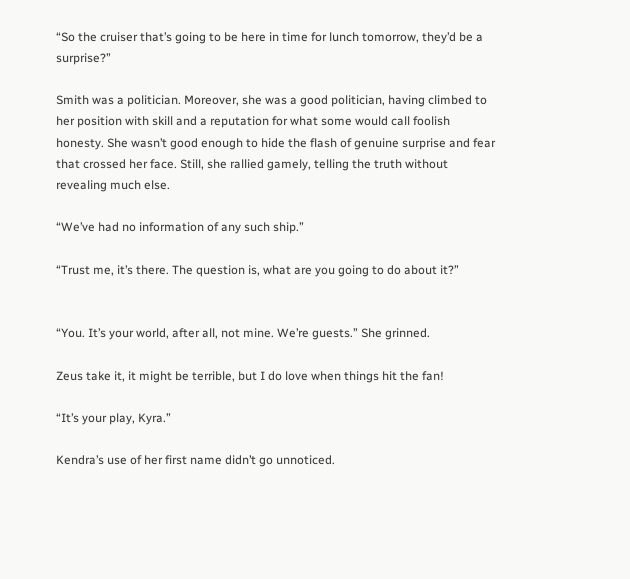“So the cruiser that’s going to be here in time for lunch tomorrow, they’d be a surprise?”

Smith was a politician. Moreover, she was a good politician, having climbed to her position with skill and a reputation for what some would call foolish honesty. She wasn’t good enough to hide the flash of genuine surprise and fear that crossed her face. Still, she rallied gamely, telling the truth without revealing much else.

“We’ve had no information of any such ship.”

“Trust me, it’s there. The question is, what are you going to do about it?”


“You. It’s your world, after all, not mine. We’re guests.” She grinned.

Zeus take it, it might be terrible, but I do love when things hit the fan!

“It’s your play, Kyra.”

Kendra’s use of her first name didn’t go unnoticed.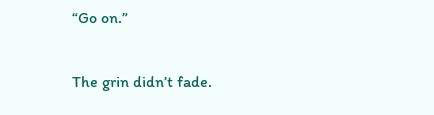“Go on.”

The grin didn’t fade.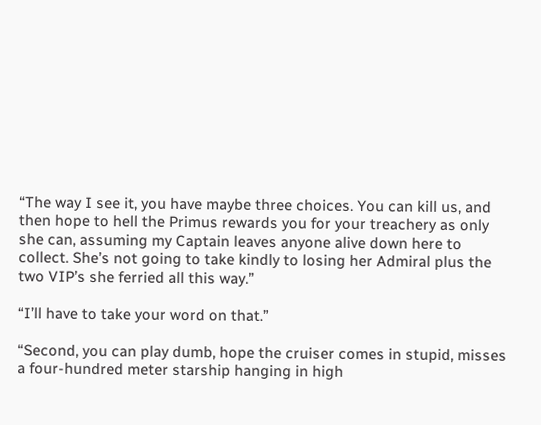“The way I see it, you have maybe three choices. You can kill us, and then hope to hell the Primus rewards you for your treachery as only she can, assuming my Captain leaves anyone alive down here to collect. She’s not going to take kindly to losing her Admiral plus the two VIP’s she ferried all this way.”

“I’ll have to take your word on that.”

“Second, you can play dumb, hope the cruiser comes in stupid, misses a four-hundred meter starship hanging in high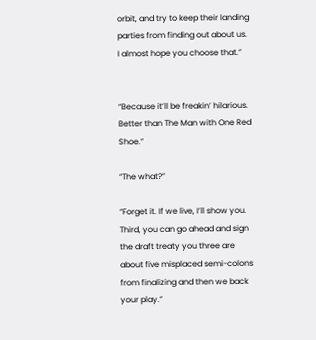orbit, and try to keep their landing parties from finding out about us. I almost hope you choose that.”


“Because it’ll be freakin’ hilarious. Better than The Man with One Red Shoe.”

“The what?”

“Forget it. If we live, I’ll show you. Third, you can go ahead and sign the draft treaty you three are about five misplaced semi-colons from finalizing and then we back your play.”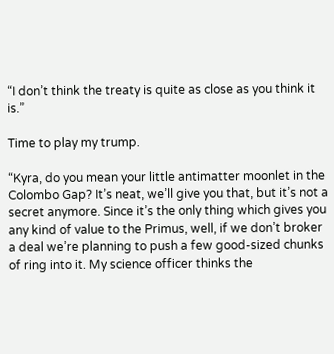“I don’t think the treaty is quite as close as you think it is.”

Time to play my trump.

“Kyra, do you mean your little antimatter moonlet in the Colombo Gap? It’s neat, we’ll give you that, but it’s not a secret anymore. Since it’s the only thing which gives you any kind of value to the Primus, well, if we don’t broker a deal we’re planning to push a few good-sized chunks of ring into it. My science officer thinks the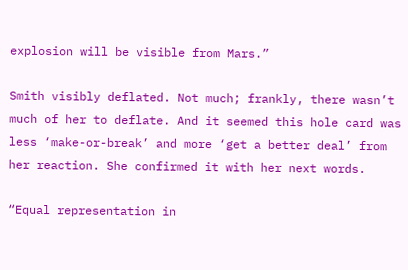explosion will be visible from Mars.”

Smith visibly deflated. Not much; frankly, there wasn’t much of her to deflate. And it seemed this hole card was less ‘make-or-break’ and more ‘get a better deal’ from her reaction. She confirmed it with her next words.

“Equal representation in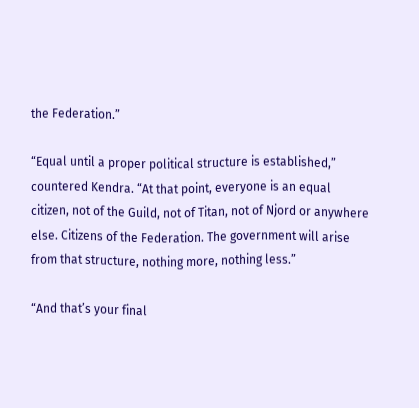the Federation.”

“Equal until a proper political structure is established,” countered Kendra. “At that point, everyone is an equal citizen, not of the Guild, not of Titan, not of Njord or anywhere else. Citizens of the Federation. The government will arise from that structure, nothing more, nothing less.”

“And that’s your final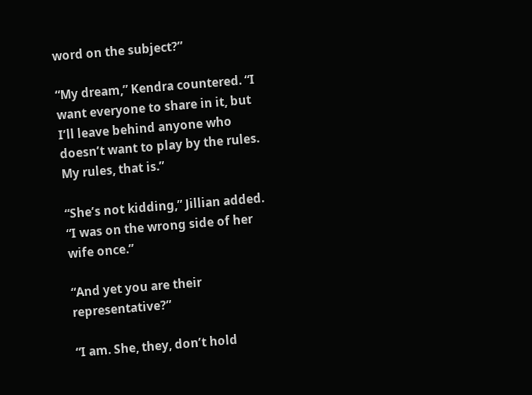word on the subject?”

“My dream,” Kendra countered. “I want everyone to share in it, but I’ll leave behind anyone who doesn’t want to play by the rules. My rules, that is.”

“She’s not kidding,” Jillian added. “I was on the wrong side of her wife once.”

“And yet you are their representative?”

“I am. She, they, don’t hold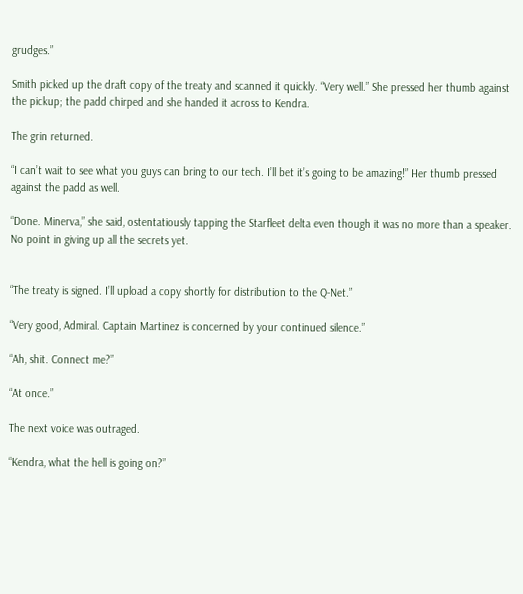grudges.”

Smith picked up the draft copy of the treaty and scanned it quickly. “Very well.” She pressed her thumb against the pickup; the padd chirped and she handed it across to Kendra.

The grin returned.

“I can’t wait to see what you guys can bring to our tech. I’ll bet it’s going to be amazing!” Her thumb pressed against the padd as well.

“Done. Minerva,” she said, ostentatiously tapping the Starfleet delta even though it was no more than a speaker. No point in giving up all the secrets yet.


“The treaty is signed. I’ll upload a copy shortly for distribution to the Q-Net.”

“Very good, Admiral. Captain Martinez is concerned by your continued silence.”

“Ah, shit. Connect me?”

“At once.”

The next voice was outraged.

“Kendra, what the hell is going on?”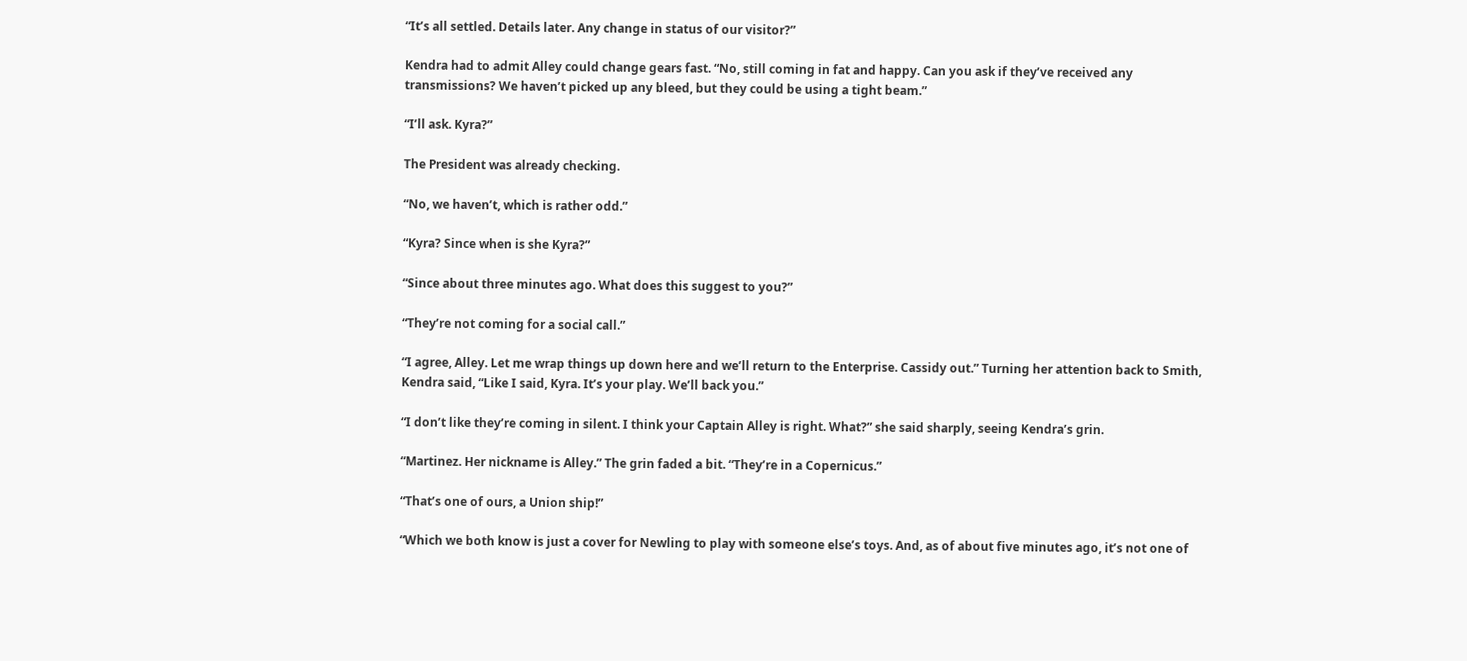“It’s all settled. Details later. Any change in status of our visitor?”

Kendra had to admit Alley could change gears fast. “No, still coming in fat and happy. Can you ask if they’ve received any transmissions? We haven’t picked up any bleed, but they could be using a tight beam.”

“I’ll ask. Kyra?”

The President was already checking.

“No, we haven’t, which is rather odd.”

“Kyra? Since when is she Kyra?”

“Since about three minutes ago. What does this suggest to you?”

“They’re not coming for a social call.”

“I agree, Alley. Let me wrap things up down here and we’ll return to the Enterprise. Cassidy out.” Turning her attention back to Smith, Kendra said, “Like I said, Kyra. It’s your play. We’ll back you.”

“I don’t like they’re coming in silent. I think your Captain Alley is right. What?” she said sharply, seeing Kendra’s grin.

“Martinez. Her nickname is Alley.” The grin faded a bit. “They’re in a Copernicus.”

“That’s one of ours, a Union ship!”

“Which we both know is just a cover for Newling to play with someone else’s toys. And, as of about five minutes ago, it’s not one of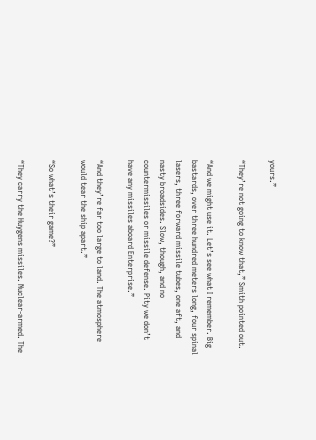yours.”

“They’re not going to know that,” Smith pointed out.

“And we might use it. Let’s see what I remember. Big bastards, over three hundred meters long, four spinal lasers, three forward missile tubes, one aft, and nasty broadsides. Slow, though, and no countermissiles or missile defense. Pity we don’t have any missiles aboard Enterprise.”

“And they’re far too large to land. The atmosphere would tear the ship apart.”

“So what’s their game?”

“They carry the Huygens missiles. Nuclear-armed. The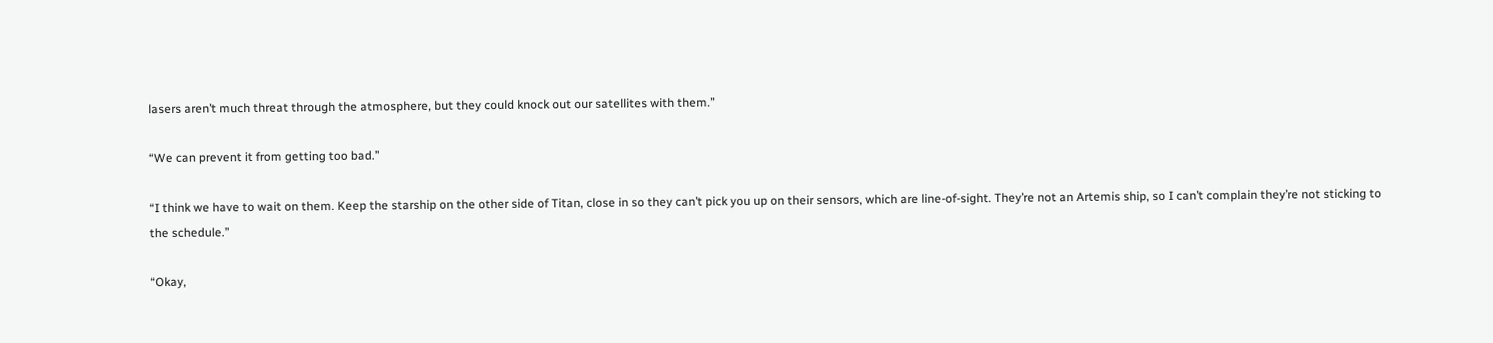lasers aren’t much threat through the atmosphere, but they could knock out our satellites with them.”

“We can prevent it from getting too bad.”

“I think we have to wait on them. Keep the starship on the other side of Titan, close in so they can’t pick you up on their sensors, which are line-of-sight. They’re not an Artemis ship, so I can’t complain they’re not sticking to the schedule.”

“Okay,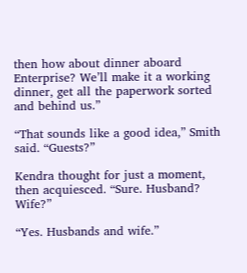then how about dinner aboard Enterprise? We’ll make it a working dinner, get all the paperwork sorted and behind us.”

“That sounds like a good idea,” Smith said. “Guests?”

Kendra thought for just a moment, then acquiesced. “Sure. Husband? Wife?”

“Yes. Husbands and wife.”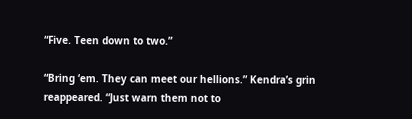“Five. Teen down to two.”

“Bring ‘em. They can meet our hellions.” Kendra’s grin reappeared. “Just warn them not to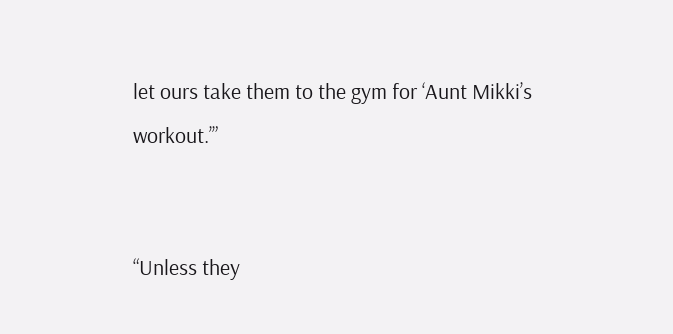let ours take them to the gym for ‘Aunt Mikki’s workout.’”


“Unless they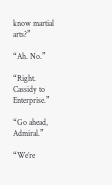know martial arts?”

“Ah. No.”

“Right. Cassidy to Enterprise.”

“Go ahead, Admiral.”

“We’re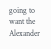going to want the Alexander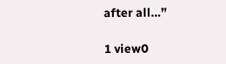after all…”

1 view0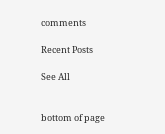comments

Recent Posts

See All


bottom of page